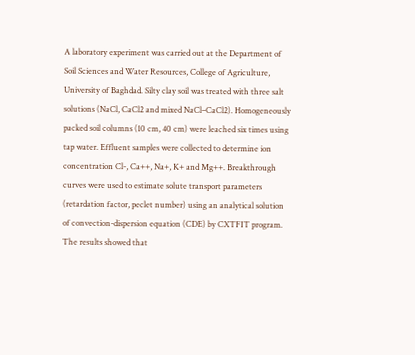A laboratory experiment was carried out at the Department of Soil Sciences and Water Resources, College of Agriculture, University of Baghdad. Silty clay soil was treated with three salt solutions (NaCl, CaCl2 and mixed NaCl–CaCl2). Homogeneously packed soil columns (10 cm, 40 cm) were leached six times using tap water. Effluent samples were collected to determine ion concentration Cl-, Ca++, Na+, K+ and Mg++. Breakthrough curves were used to estimate solute transport parameters (retardation factor, peclet number) using an analytical solution of convection-dispersion equation (CDE) by CXTFIT program. The results showed that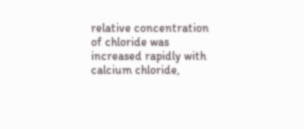relative concentration of chloride was increased rapidly with calcium chloride,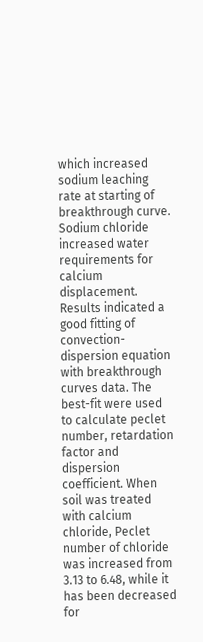which increased sodium leaching rate at starting of breakthrough curve. Sodium chloride increased water requirements for calcium displacement. Results indicated a good fitting of convection-dispersion equation with breakthrough curves data. The best-fit were used to calculate peclet number, retardation factor and dispersion coefficient. When soil was treated with calcium chloride, Peclet number of chloride was increased from 3.13 to 6.48, while it has been decreased for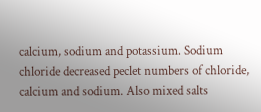calcium, sodium and potassium. Sodium chloride decreased peclet numbers of chloride, calcium and sodium. Also mixed salts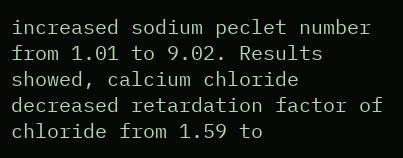increased sodium peclet number from 1.01 to 9.02. Results showed, calcium chloride decreased retardation factor of chloride from 1.59 to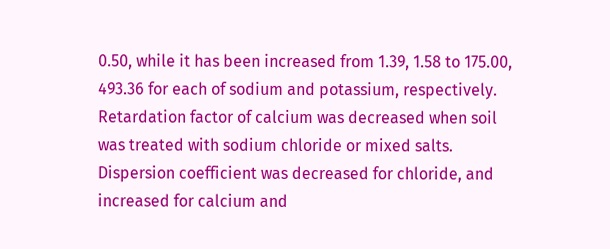0.50, while it has been increased from 1.39, 1.58 to 175.00, 493.36 for each of sodium and potassium, respectively. Retardation factor of calcium was decreased when soil was treated with sodium chloride or mixed salts. Dispersion coefficient was decreased for chloride, and increased for calcium and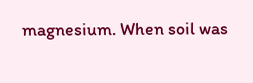magnesium. When soil was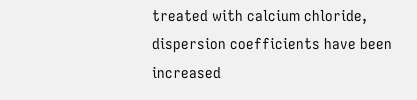treated with calcium chloride, dispersion coefficients have been increased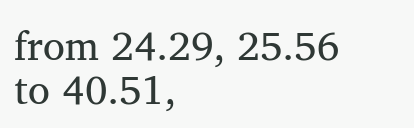from 24.29, 25.56 to 40.51,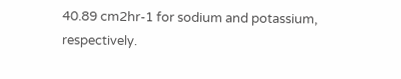40.89 cm2hr-1 for sodium and potassium, respectively.